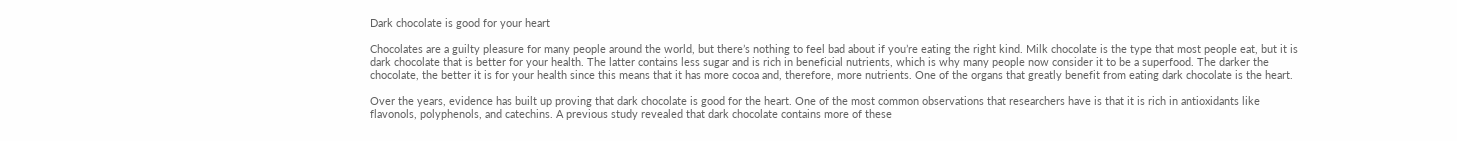Dark chocolate is good for your heart

Chocolates are a guilty pleasure for many people around the world, but there’s nothing to feel bad about if you’re eating the right kind. Milk chocolate is the type that most people eat, but it is dark chocolate that is better for your health. The latter contains less sugar and is rich in beneficial nutrients, which is why many people now consider it to be a superfood. The darker the chocolate, the better it is for your health since this means that it has more cocoa and, therefore, more nutrients. One of the organs that greatly benefit from eating dark chocolate is the heart.

Over the years, evidence has built up proving that dark chocolate is good for the heart. One of the most common observations that researchers have is that it is rich in antioxidants like flavonols, polyphenols, and catechins. A previous study revealed that dark chocolate contains more of these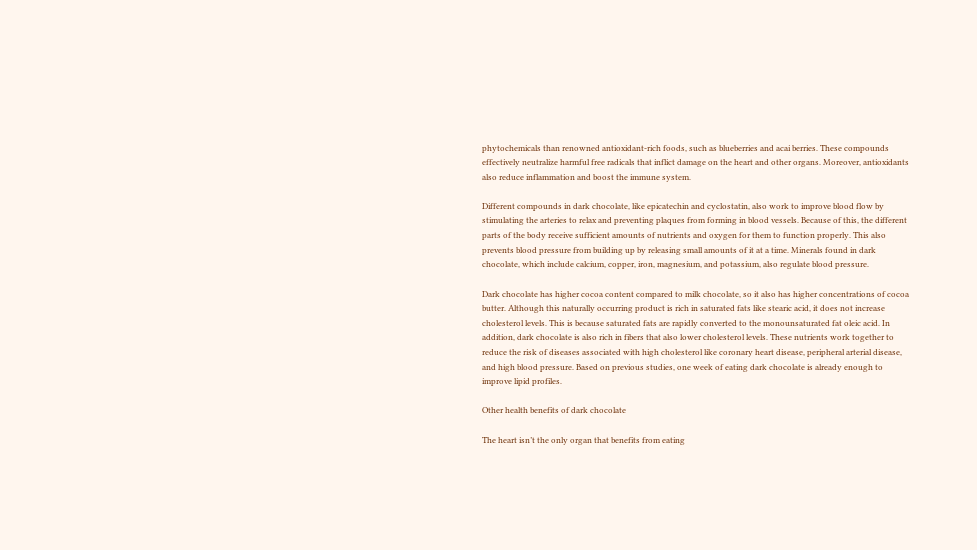phytochemicals than renowned antioxidant-rich foods, such as blueberries and acai berries. These compounds effectively neutralize harmful free radicals that inflict damage on the heart and other organs. Moreover, antioxidants also reduce inflammation and boost the immune system.

Different compounds in dark chocolate, like epicatechin and cyclostatin, also work to improve blood flow by stimulating the arteries to relax and preventing plaques from forming in blood vessels. Because of this, the different parts of the body receive sufficient amounts of nutrients and oxygen for them to function properly. This also prevents blood pressure from building up by releasing small amounts of it at a time. Minerals found in dark chocolate, which include calcium, copper, iron, magnesium, and potassium, also regulate blood pressure.

Dark chocolate has higher cocoa content compared to milk chocolate, so it also has higher concentrations of cocoa butter. Although this naturally occurring product is rich in saturated fats like stearic acid, it does not increase cholesterol levels. This is because saturated fats are rapidly converted to the monounsaturated fat oleic acid. In addition, dark chocolate is also rich in fibers that also lower cholesterol levels. These nutrients work together to reduce the risk of diseases associated with high cholesterol like coronary heart disease, peripheral arterial disease, and high blood pressure. Based on previous studies, one week of eating dark chocolate is already enough to improve lipid profiles.

Other health benefits of dark chocolate

The heart isn’t the only organ that benefits from eating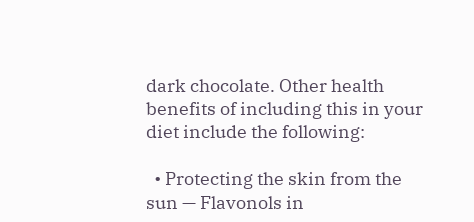dark chocolate. Other health benefits of including this in your diet include the following:

  • Protecting the skin from the sun — Flavonols in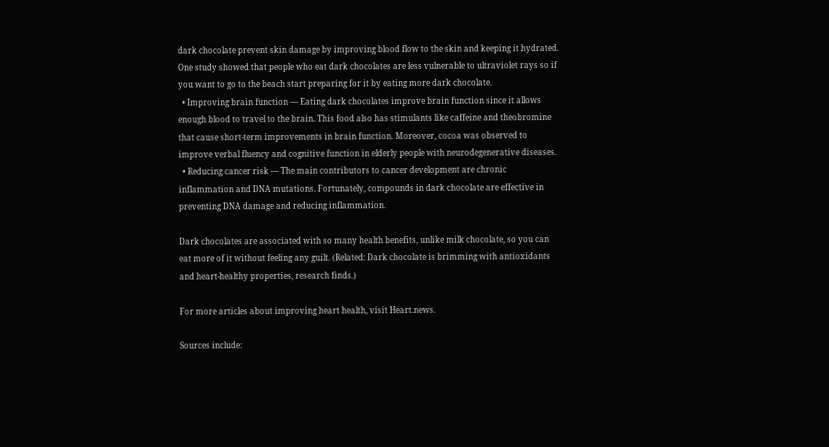dark chocolate prevent skin damage by improving blood flow to the skin and keeping it hydrated. One study showed that people who eat dark chocolates are less vulnerable to ultraviolet rays so if you want to go to the beach start preparing for it by eating more dark chocolate.
  • Improving brain function — Eating dark chocolates improve brain function since it allows enough blood to travel to the brain. This food also has stimulants like caffeine and theobromine that cause short-term improvements in brain function. Moreover, cocoa was observed to improve verbal fluency and cognitive function in elderly people with neurodegenerative diseases.
  • Reducing cancer risk — The main contributors to cancer development are chronic inflammation and DNA mutations. Fortunately, compounds in dark chocolate are effective in preventing DNA damage and reducing inflammation.

Dark chocolates are associated with so many health benefits, unlike milk chocolate, so you can eat more of it without feeling any guilt. (Related: Dark chocolate is brimming with antioxidants and heart-healthy properties, research finds.)

For more articles about improving heart health, visit Heart.news.

Sources include: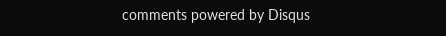comments powered by Disqus